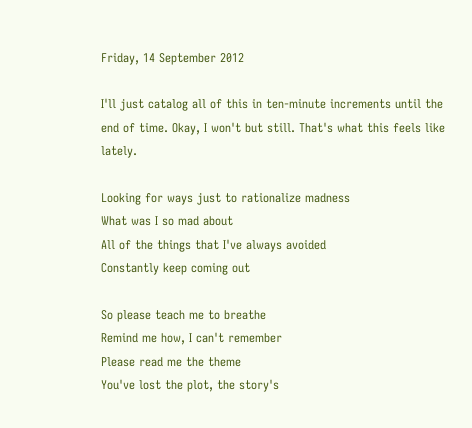Friday, 14 September 2012

I'll just catalog all of this in ten-minute increments until the end of time. Okay, I won't but still. That's what this feels like lately.

Looking for ways just to rationalize madness
What was I so mad about
All of the things that I've always avoided
Constantly keep coming out

So please teach me to breathe
Remind me how, I can't remember
Please read me the theme
You've lost the plot, the story's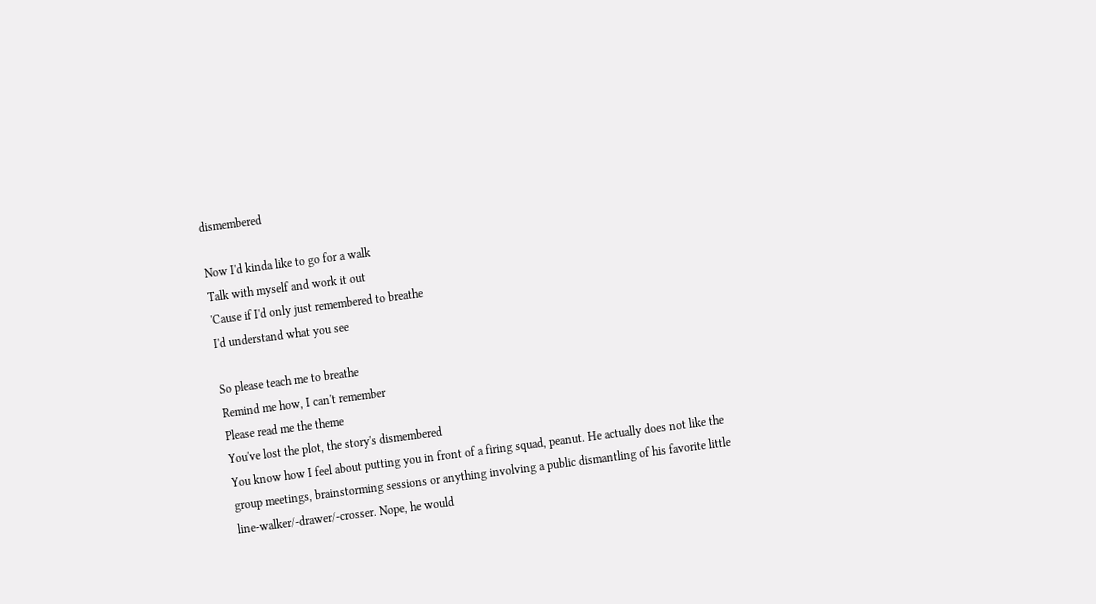dismembered

Now I'd kinda like to go for a walk
Talk with myself and work it out
'Cause if I'd only just remembered to breathe
I'd understand what you see

So please teach me to breathe
Remind me how, I can't remember
Please read me the theme
You've lost the plot, the story's dismembered
You know how I feel about putting you in front of a firing squad, peanut. He actually does not like the group meetings, brainstorming sessions or anything involving a public dismantling of his favorite little line-walker/-drawer/-crosser. Nope, he would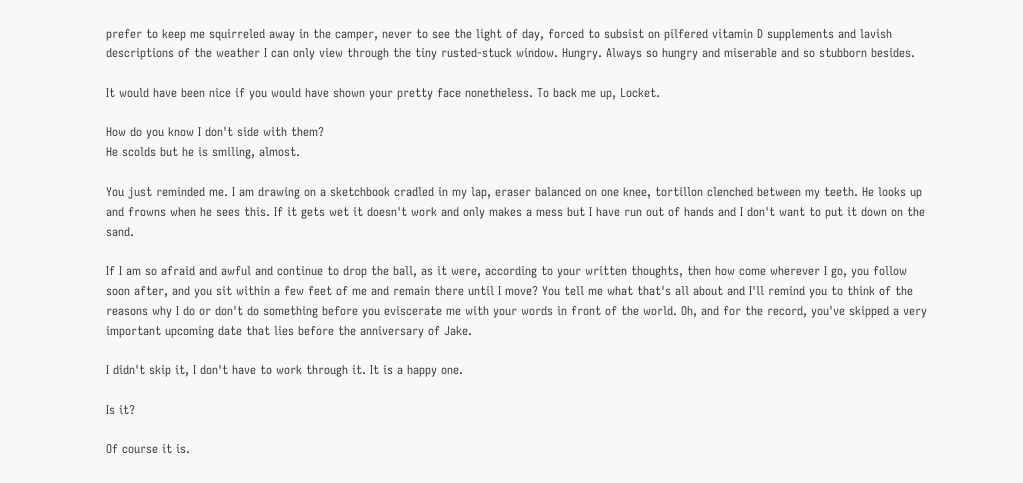prefer to keep me squirreled away in the camper, never to see the light of day, forced to subsist on pilfered vitamin D supplements and lavish descriptions of the weather I can only view through the tiny rusted-stuck window. Hungry. Always so hungry and miserable and so stubborn besides.

It would have been nice if you would have shown your pretty face nonetheless. To back me up, Locket.

How do you know I don't side with them?
He scolds but he is smiling, almost.

You just reminded me. I am drawing on a sketchbook cradled in my lap, eraser balanced on one knee, tortillon clenched between my teeth. He looks up and frowns when he sees this. If it gets wet it doesn't work and only makes a mess but I have run out of hands and I don't want to put it down on the sand.

If I am so afraid and awful and continue to drop the ball, as it were, according to your written thoughts, then how come wherever I go, you follow soon after, and you sit within a few feet of me and remain there until I move? You tell me what that's all about and I'll remind you to think of the reasons why I do or don't do something before you eviscerate me with your words in front of the world. Oh, and for the record, you've skipped a very important upcoming date that lies before the anniversary of Jake.

I didn't skip it, I don't have to work through it. It is a happy one.

Is it?

Of course it is.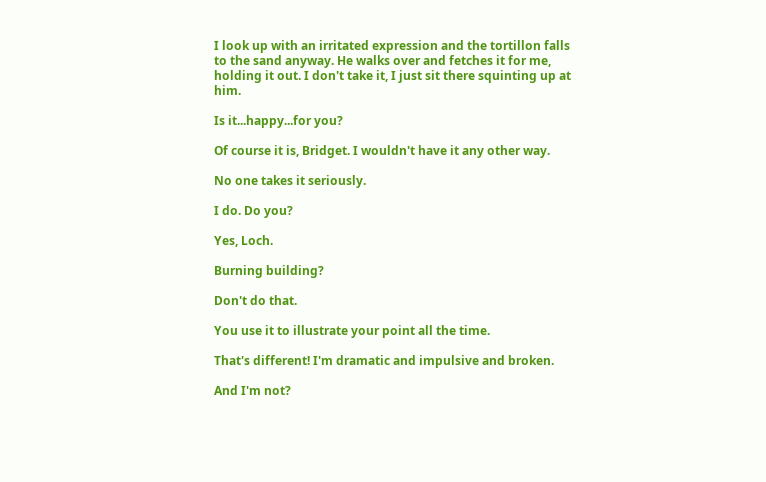I look up with an irritated expression and the tortillon falls to the sand anyway. He walks over and fetches it for me, holding it out. I don't take it, I just sit there squinting up at him.

Is it...happy...for you?

Of course it is, Bridget. I wouldn't have it any other way.

No one takes it seriously.

I do. Do you?

Yes, Loch.

Burning building?

Don't do that.

You use it to illustrate your point all the time.

That's different! I'm dramatic and impulsive and broken.

And I'm not?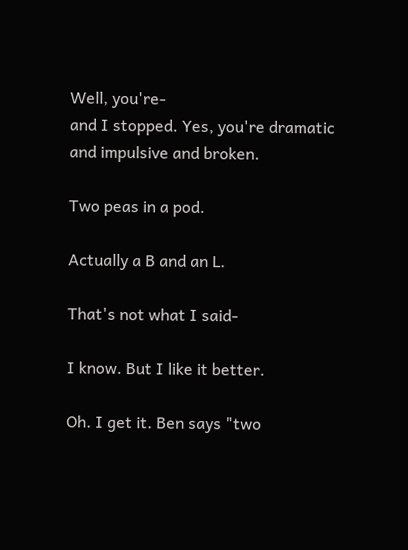Well, you're-
and I stopped. Yes, you're dramatic and impulsive and broken.

Two peas in a pod.

Actually a B and an L.

That's not what I said-

I know. But I like it better.

Oh. I get it. Ben says "two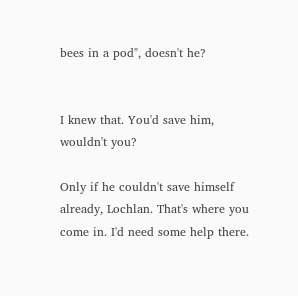bees in a pod", doesn't he?


I knew that. You'd save him, wouldn't you?

Only if he couldn't save himself already, Lochlan. That's where you come in. I'd need some help there.